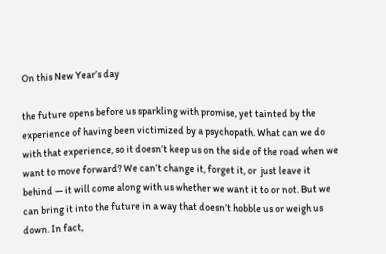On this New Year’s day

the future opens before us sparkling with promise, yet tainted by the experience of having been victimized by a psychopath. What can we do with that experience, so it doesn’t keep us on the side of the road when we want to move forward? We can’t change it, forget it, or  just leave it behind — it will come along with us whether we want it to or not. But we can bring it into the future in a way that doesn’t hobble us or weigh us down. In fact,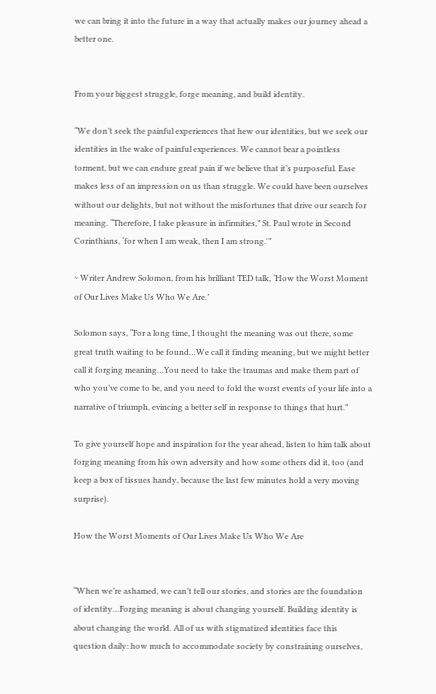we can bring it into the future in a way that actually makes our journey ahead a better one.


From your biggest struggle, forge meaning, and build identity.

“We don’t seek the painful experiences that hew our identities, but we seek our identities in the wake of painful experiences. We cannot bear a pointless torment, but we can endure great pain if we believe that it’s purposeful. Ease makes less of an impression on us than struggle. We could have been ourselves without our delights, but not without the misfortunes that drive our search for meaning. “Therefore, I take pleasure in infirmities,” St. Paul wrote in Second Corinthians, ‘for when I am weak, then I am strong.'”

~ Writer Andrew Solomon, from his brilliant TED talk, ‘How the Worst Moment of Our Lives Make Us Who We Are.’

Solomon says, “For a long time, I thought the meaning was out there, some great truth waiting to be found…We call it finding meaning, but we might better call it forging meaning…You need to take the traumas and make them part of who you’ve come to be, and you need to fold the worst events of your life into a narrative of triumph, evincing a better self in response to things that hurt.”

To give yourself hope and inspiration for the year ahead, listen to him talk about forging meaning from his own adversity and how some others did it, too (and keep a box of tissues handy, because the last few minutes hold a very moving surprise).

How the Worst Moments of Our Lives Make Us Who We Are


“When we’re ashamed, we can’t tell our stories, and stories are the foundation of identity…Forging meaning is about changing yourself. Building identity is about changing the world. All of us with stigmatized identities face this question daily: how much to accommodate society by constraining ourselves,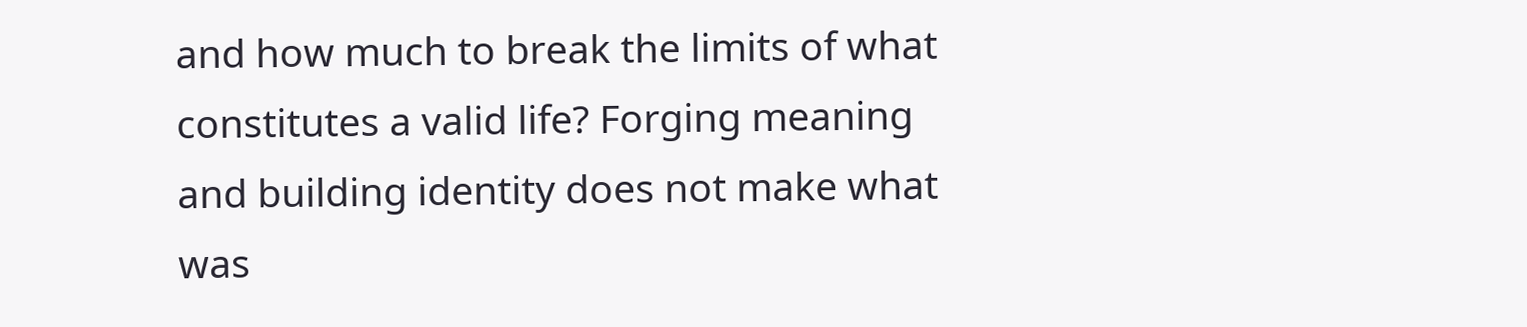and how much to break the limits of what constitutes a valid life? Forging meaning and building identity does not make what was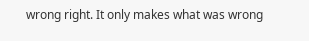wrong right. It only makes what was wrong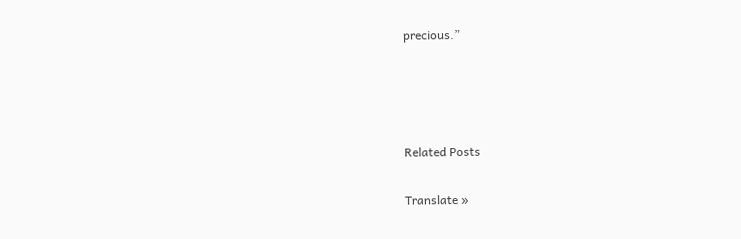precious.”




Related Posts

Translate »